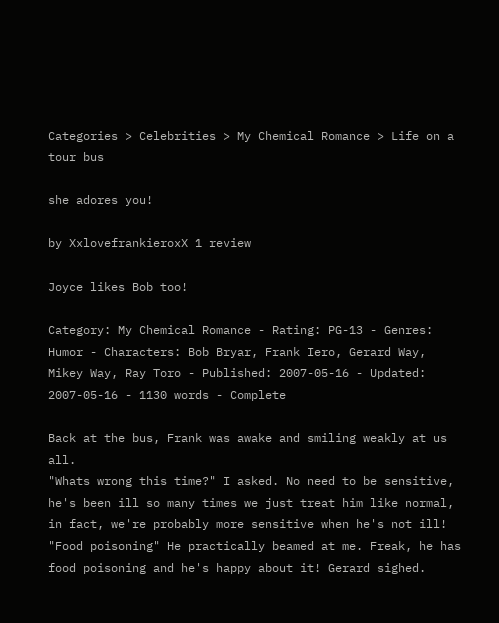Categories > Celebrities > My Chemical Romance > Life on a tour bus

she adores you!

by XxlovefrankieroxX 1 review

Joyce likes Bob too!

Category: My Chemical Romance - Rating: PG-13 - Genres: Humor - Characters: Bob Bryar, Frank Iero, Gerard Way, Mikey Way, Ray Toro - Published: 2007-05-16 - Updated: 2007-05-16 - 1130 words - Complete

Back at the bus, Frank was awake and smiling weakly at us all.
"Whats wrong this time?" I asked. No need to be sensitive, he's been ill so many times we just treat him like normal, in fact, we're probably more sensitive when he's not ill!
"Food poisoning" He practically beamed at me. Freak, he has food poisoning and he's happy about it! Gerard sighed.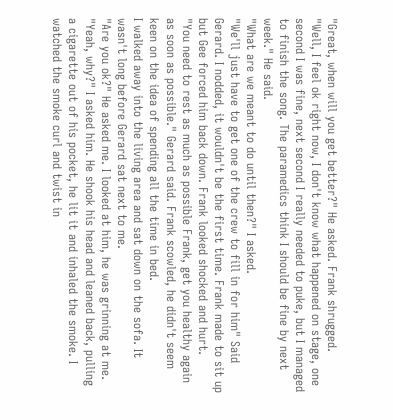"Great, when will you get better?" He asked. Frank shrugged.
"Well, I feel ok right now, I don't know what happened on stage, one second I was fine, next second I really needed to puke, but I managed to finish the song. The paramedics think I should be fine by next week." He said.
"What are we meant to do until then?" I asked.
"We'll just have to get one of the crew to fill in for him" Said Gerard. I nodded, it wouldn't be the first time. Frank made to sit up but Gee forced him back down. Frank looked shocked and hurt.
"You need to rest as much as possible Frank, get you healthy again as soon as possible." Gerard said. Frank scowled, he didn't seem keen on the idea of spending all the time in bed.
I walked away into the living area and sat down on the sofa. It wasn't long before Gerard sat next to me.
"Are you ok?" He asked me. I looked at him, he was grinning at me.
"Yeah, why?" I asked him. He shook his head and leaned back, pulling a cigarette out of his pocket, he lit it and inhaled the smoke. I watched the smoke curl and twist in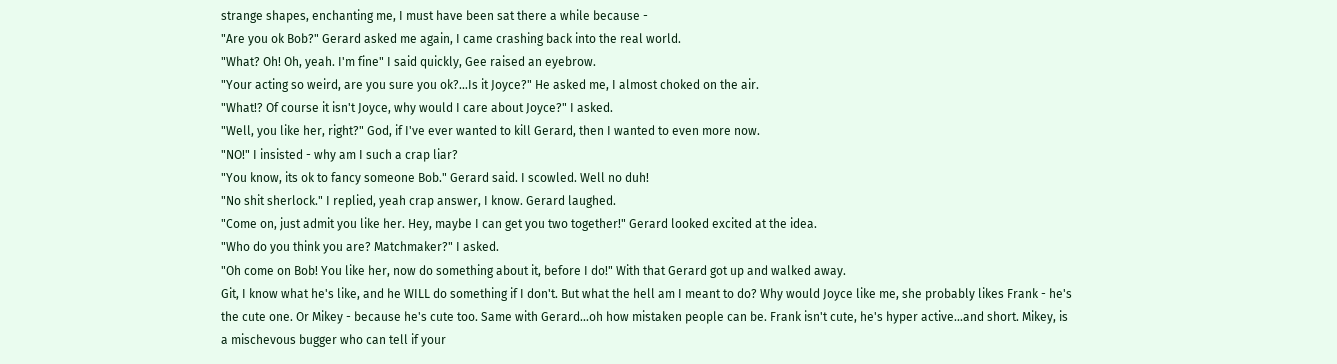strange shapes, enchanting me, I must have been sat there a while because -
"Are you ok Bob?" Gerard asked me again, I came crashing back into the real world.
"What? Oh! Oh, yeah. I'm fine" I said quickly, Gee raised an eyebrow.
"Your acting so weird, are you sure you ok?...Is it Joyce?" He asked me, I almost choked on the air.
"What!? Of course it isn't Joyce, why would I care about Joyce?" I asked.
"Well, you like her, right?" God, if I've ever wanted to kill Gerard, then I wanted to even more now.
"NO!" I insisted - why am I such a crap liar?
"You know, its ok to fancy someone Bob." Gerard said. I scowled. Well no duh!
"No shit sherlock." I replied, yeah crap answer, I know. Gerard laughed.
"Come on, just admit you like her. Hey, maybe I can get you two together!" Gerard looked excited at the idea.
"Who do you think you are? Matchmaker?" I asked.
"Oh come on Bob! You like her, now do something about it, before I do!" With that Gerard got up and walked away.
Git, I know what he's like, and he WILL do something if I don't. But what the hell am I meant to do? Why would Joyce like me, she probably likes Frank - he's the cute one. Or Mikey - because he's cute too. Same with Gerard...oh how mistaken people can be. Frank isn't cute, he's hyper active...and short. Mikey, is a mischevous bugger who can tell if your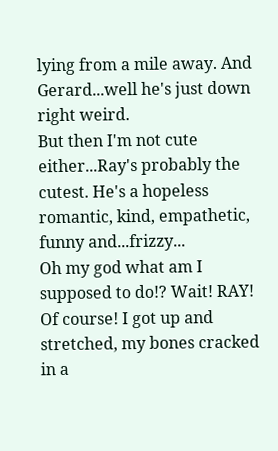lying from a mile away. And Gerard...well he's just down right weird.
But then I'm not cute either...Ray's probably the cutest. He's a hopeless romantic, kind, empathetic, funny and...frizzy...
Oh my god what am I supposed to do!? Wait! RAY! Of course! I got up and stretched, my bones cracked in a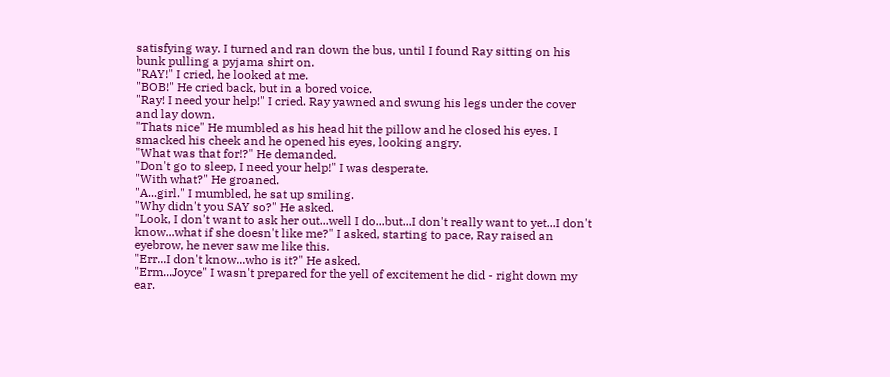satisfying way. I turned and ran down the bus, until I found Ray sitting on his bunk pulling a pyjama shirt on.
"RAY!" I cried, he looked at me.
"BOB!" He cried back, but in a bored voice.
"Ray! I need your help!" I cried. Ray yawned and swung his legs under the cover and lay down.
"Thats nice" He mumbled as his head hit the pillow and he closed his eyes. I smacked his cheek and he opened his eyes, looking angry.
"What was that for!?" He demanded.
"Don't go to sleep, I need your help!" I was desperate.
"With what?" He groaned.
"A...girl." I mumbled, he sat up smiling.
"Why didn't you SAY so?" He asked.
"Look, I don't want to ask her out...well I do...but...I don't really want to yet...I don't know...what if she doesn't like me?" I asked, starting to pace, Ray raised an eyebrow, he never saw me like this.
"Err...I don't know...who is it?" He asked.
"Erm...Joyce" I wasn't prepared for the yell of excitement he did - right down my ear.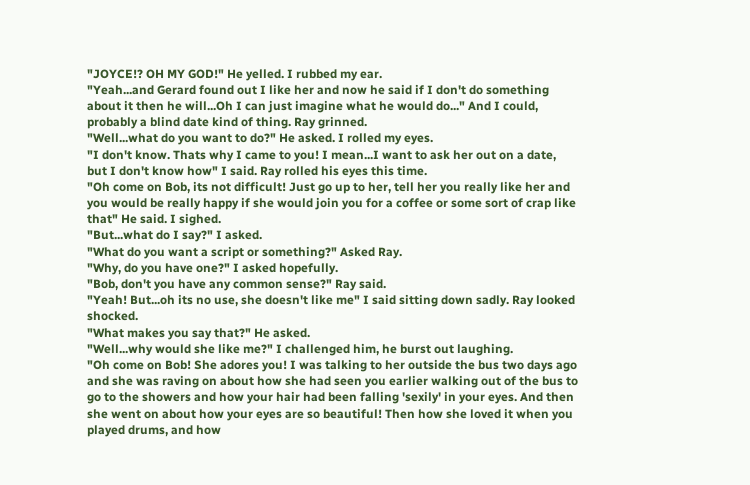"JOYCE!? OH MY GOD!" He yelled. I rubbed my ear.
"Yeah...and Gerard found out I like her and now he said if I don't do something about it then he will...Oh I can just imagine what he would do..." And I could, probably a blind date kind of thing. Ray grinned.
"Well...what do you want to do?" He asked. I rolled my eyes.
"I don't know. Thats why I came to you! I mean...I want to ask her out on a date, but I don't know how" I said. Ray rolled his eyes this time.
"Oh come on Bob, its not difficult! Just go up to her, tell her you really like her and you would be really happy if she would join you for a coffee or some sort of crap like that" He said. I sighed.
"But...what do I say?" I asked.
"What do you want a script or something?" Asked Ray.
"Why, do you have one?" I asked hopefully.
"Bob, don't you have any common sense?" Ray said.
"Yeah! But...oh its no use, she doesn't like me" I said sitting down sadly. Ray looked shocked.
"What makes you say that?" He asked.
"Well...why would she like me?" I challenged him, he burst out laughing.
"Oh come on Bob! She adores you! I was talking to her outside the bus two days ago and she was raving on about how she had seen you earlier walking out of the bus to go to the showers and how your hair had been falling 'sexily' in your eyes. And then she went on about how your eyes are so beautiful! Then how she loved it when you played drums, and how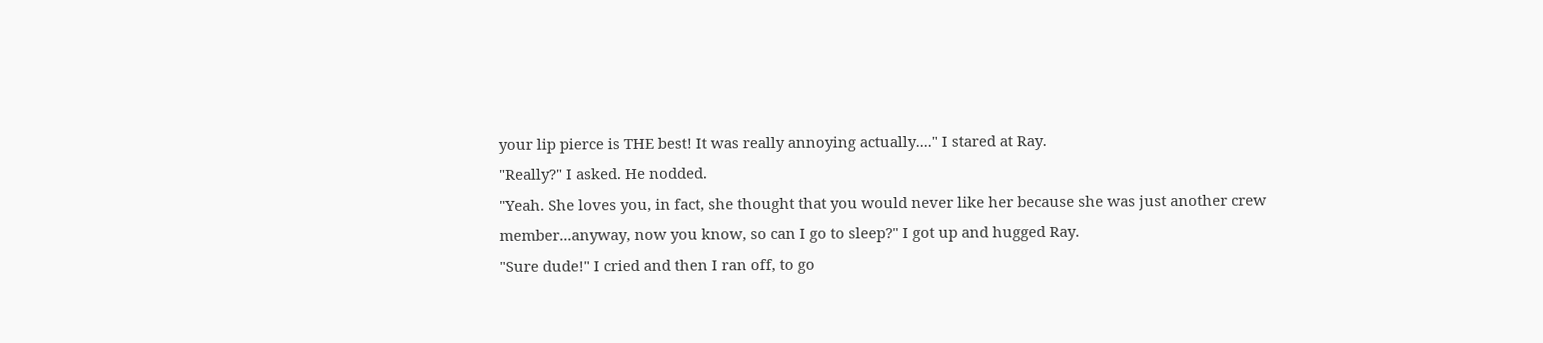your lip pierce is THE best! It was really annoying actually...." I stared at Ray.
"Really?" I asked. He nodded.
"Yeah. She loves you, in fact, she thought that you would never like her because she was just another crew member...anyway, now you know, so can I go to sleep?" I got up and hugged Ray.
"Sure dude!" I cried and then I ran off, to go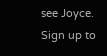see Joyce.
Sign up to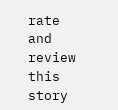rate and review this story